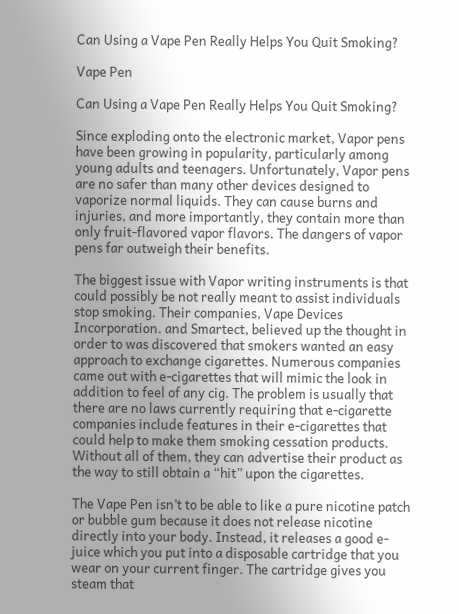Can Using a Vape Pen Really Helps You Quit Smoking?

Vape Pen

Can Using a Vape Pen Really Helps You Quit Smoking?

Since exploding onto the electronic market, Vapor pens have been growing in popularity, particularly among young adults and teenagers. Unfortunately, Vapor pens are no safer than many other devices designed to vaporize normal liquids. They can cause burns and injuries, and more importantly, they contain more than only fruit-flavored vapor flavors. The dangers of vapor pens far outweigh their benefits.

The biggest issue with Vapor writing instruments is that could possibly be not really meant to assist individuals stop smoking. Their companies, Vape Devices Incorporation. and Smartect, believed up the thought in order to was discovered that smokers wanted an easy approach to exchange cigarettes. Numerous companies came out with e-cigarettes that will mimic the look in addition to feel of any cig. The problem is usually that there are no laws currently requiring that e-cigarette companies include features in their e-cigarettes that could help to make them smoking cessation products. Without all of them, they can advertise their product as the way to still obtain a “hit” upon the cigarettes.

The Vape Pen isn’t to be able to like a pure nicotine patch or bubble gum because it does not release nicotine directly into your body. Instead, it releases a good e-juice which you put into a disposable cartridge that you wear on your current finger. The cartridge gives you steam that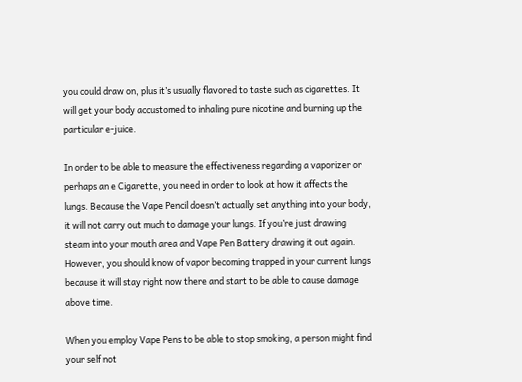you could draw on, plus it’s usually flavored to taste such as cigarettes. It will get your body accustomed to inhaling pure nicotine and burning up the particular e-juice.

In order to be able to measure the effectiveness regarding a vaporizer or perhaps an e Cigarette, you need in order to look at how it affects the lungs. Because the Vape Pencil doesn’t actually set anything into your body, it will not carry out much to damage your lungs. If you’re just drawing steam into your mouth area and Vape Pen Battery drawing it out again. However, you should know of vapor becoming trapped in your current lungs because it will stay right now there and start to be able to cause damage above time.

When you employ Vape Pens to be able to stop smoking, a person might find your self not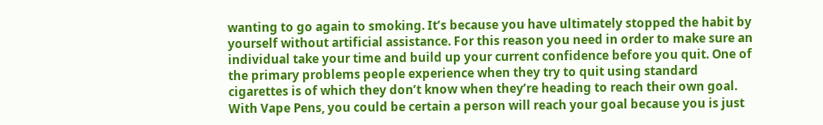wanting to go again to smoking. It’s because you have ultimately stopped the habit by yourself without artificial assistance. For this reason you need in order to make sure an individual take your time and build up your current confidence before you quit. One of the primary problems people experience when they try to quit using standard cigarettes is of which they don’t know when they’re heading to reach their own goal. With Vape Pens, you could be certain a person will reach your goal because you is just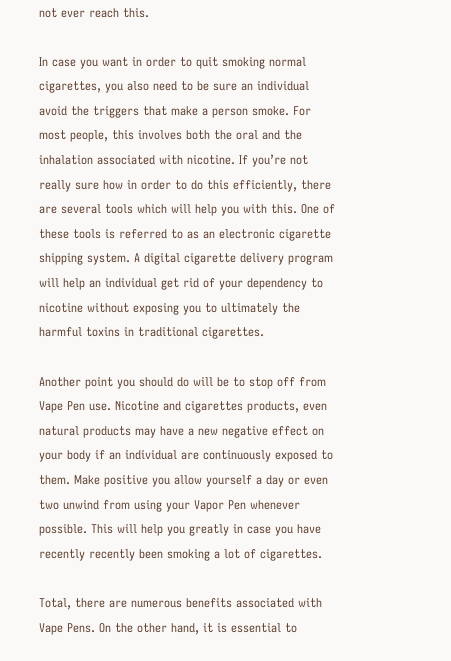not ever reach this.

In case you want in order to quit smoking normal cigarettes, you also need to be sure an individual avoid the triggers that make a person smoke. For most people, this involves both the oral and the inhalation associated with nicotine. If you’re not really sure how in order to do this efficiently, there are several tools which will help you with this. One of these tools is referred to as an electronic cigarette shipping system. A digital cigarette delivery program will help an individual get rid of your dependency to nicotine without exposing you to ultimately the harmful toxins in traditional cigarettes.

Another point you should do will be to stop off from Vape Pen use. Nicotine and cigarettes products, even natural products may have a new negative effect on your body if an individual are continuously exposed to them. Make positive you allow yourself a day or even two unwind from using your Vapor Pen whenever possible. This will help you greatly in case you have recently recently been smoking a lot of cigarettes.

Total, there are numerous benefits associated with Vape Pens. On the other hand, it is essential to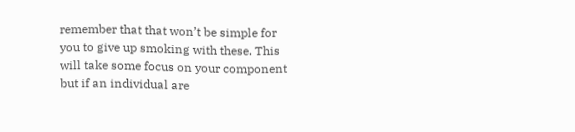remember that that won’t be simple for you to give up smoking with these. This will take some focus on your component but if an individual are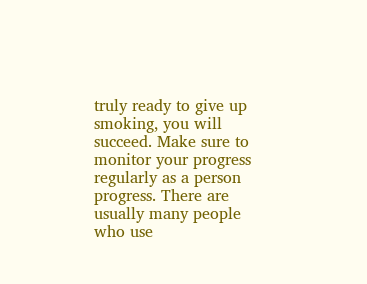truly ready to give up smoking, you will succeed. Make sure to monitor your progress regularly as a person progress. There are usually many people who use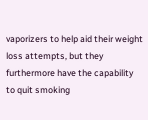vaporizers to help aid their weight loss attempts, but they furthermore have the capability to quit smoking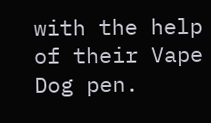with the help of their Vape Dog pen.